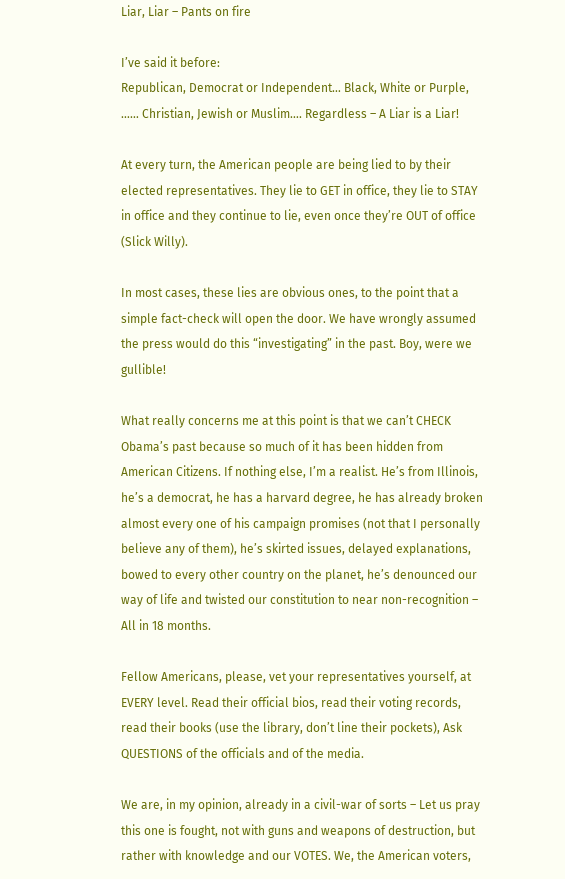Liar, Liar – Pants on fire

I’ve said it before:
Republican, Democrat or Independent… Black, White or Purple, …… Christian, Jewish or Muslim…. Regardless – A Liar is a Liar!

At every turn, the American people are being lied to by their elected representatives. They lie to GET in office, they lie to STAY in office and they continue to lie, even once they’re OUT of office (Slick Willy).

In most cases, these lies are obvious ones, to the point that a simple fact-check will open the door. We have wrongly assumed the press would do this “investigating” in the past. Boy, were we gullible!

What really concerns me at this point is that we can’t CHECK Obama’s past because so much of it has been hidden from American Citizens. If nothing else, I’m a realist. He’s from Illinois, he’s a democrat, he has a harvard degree, he has already broken almost every one of his campaign promises (not that I personally believe any of them), he’s skirted issues, delayed explanations, bowed to every other country on the planet, he’s denounced our way of life and twisted our constitution to near non-recognition – All in 18 months.

Fellow Americans, please, vet your representatives yourself, at EVERY level. Read their official bios, read their voting records, read their books (use the library, don’t line their pockets), Ask QUESTIONS of the officials and of the media.

We are, in my opinion, already in a civil-war of sorts – Let us pray this one is fought, not with guns and weapons of destruction, but rather with knowledge and our VOTES. We, the American voters,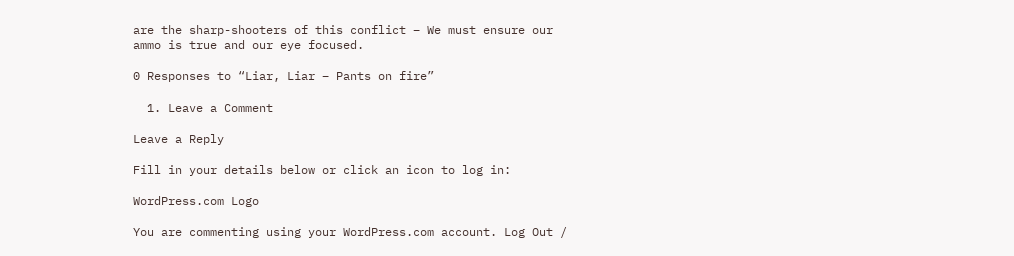are the sharp-shooters of this conflict – We must ensure our ammo is true and our eye focused.

0 Responses to “Liar, Liar – Pants on fire”

  1. Leave a Comment

Leave a Reply

Fill in your details below or click an icon to log in:

WordPress.com Logo

You are commenting using your WordPress.com account. Log Out /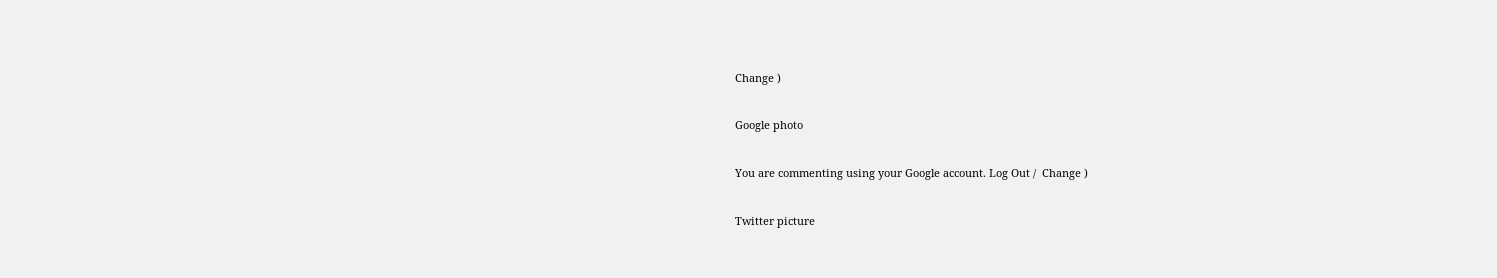Change )

Google photo

You are commenting using your Google account. Log Out /  Change )

Twitter picture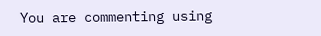You are commenting using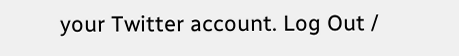your Twitter account. Log Out /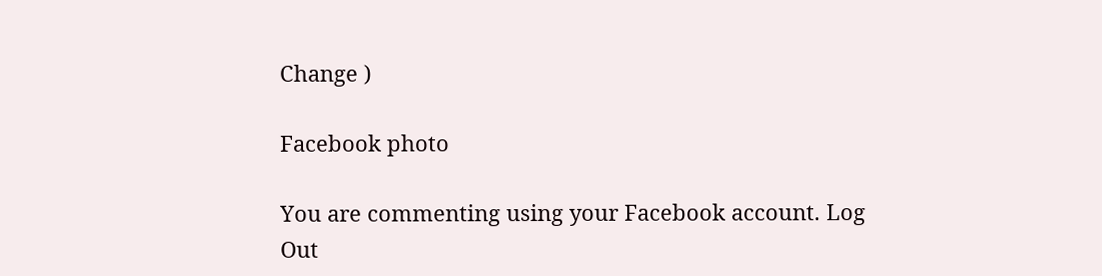Change )

Facebook photo

You are commenting using your Facebook account. Log Out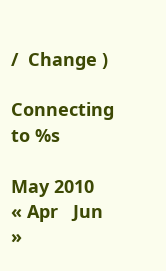/  Change )

Connecting to %s

May 2010
« Apr   Jun »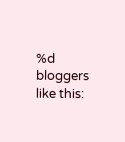%d bloggers like this: